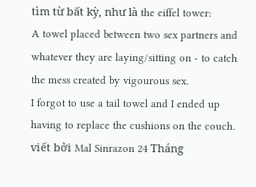tìm từ bất kỳ, như là the eiffel tower:
A towel placed between two sex partners and whatever they are laying/sitting on - to catch the mess created by vigourous sex.
I forgot to use a tail towel and I ended up having to replace the cushions on the couch.
viết bởi Mal Sinrazon 24 Tháng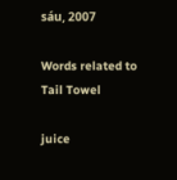sáu, 2007

Words related to Tail Towel

juice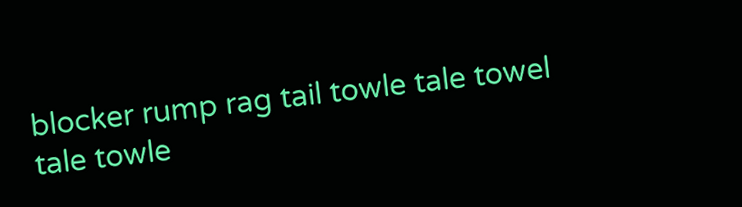blocker rump rag tail towle tale towel tale towle